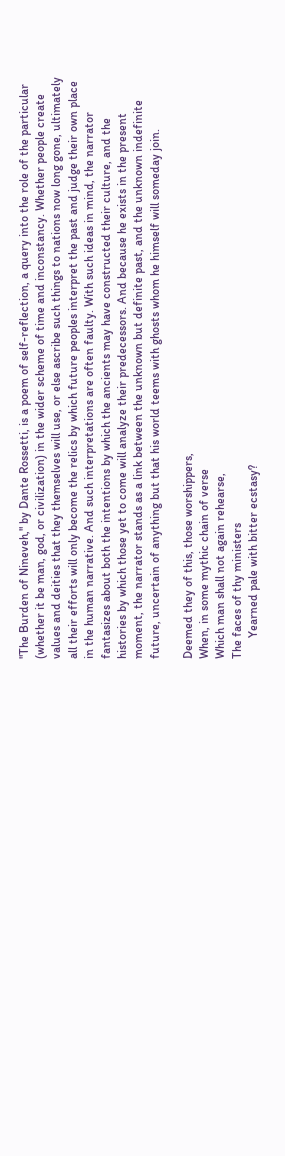"The Burden of Nineveh," by Dante Rossetti, is a poem of self-reflection, a query into the role of the particular (whether it be man, god, or civilization) in the wider scheme of time and inconstancy. Whether people create values and deities that they themselves will use, or else ascribe such things to nations now long gone, ultimately all their efforts will only become the relics by which future peoples interpret the past and judge their own place in the human narrative. And such interpretations are often faulty. With such ideas in mind, the narrator fantasizes about both the intentions by which the ancients may have constructed their culture, and the histories by which those yet to come will analyze their predecessors. And because he exists in the present moment, the narrator stands as a link between the unknown but definite past, and the unknown indefinite future, uncertain of anything but that his world teems with ghosts whom he himself will someday join.

Deemed they of this, those worshippers,
When, in some mythic chain of verse
Which man shall not again rehearse,
The faces of thy ministers
       Yearned pale with bitter ecstasy?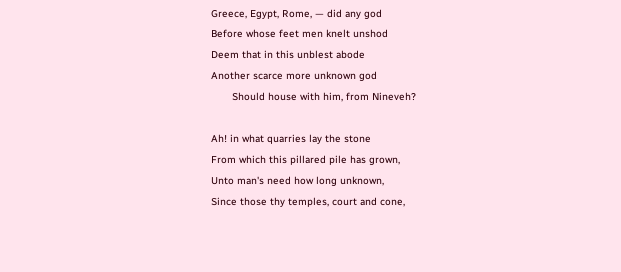Greece, Egypt, Rome, — did any god
Before whose feet men knelt unshod
Deem that in this unblest abode
Another scarce more unknown god
       Should house with him, from Nineveh?

Ah! in what quarries lay the stone
From which this pillared pile has grown,
Unto man's need how long unknown,
Since those thy temples, court and cone,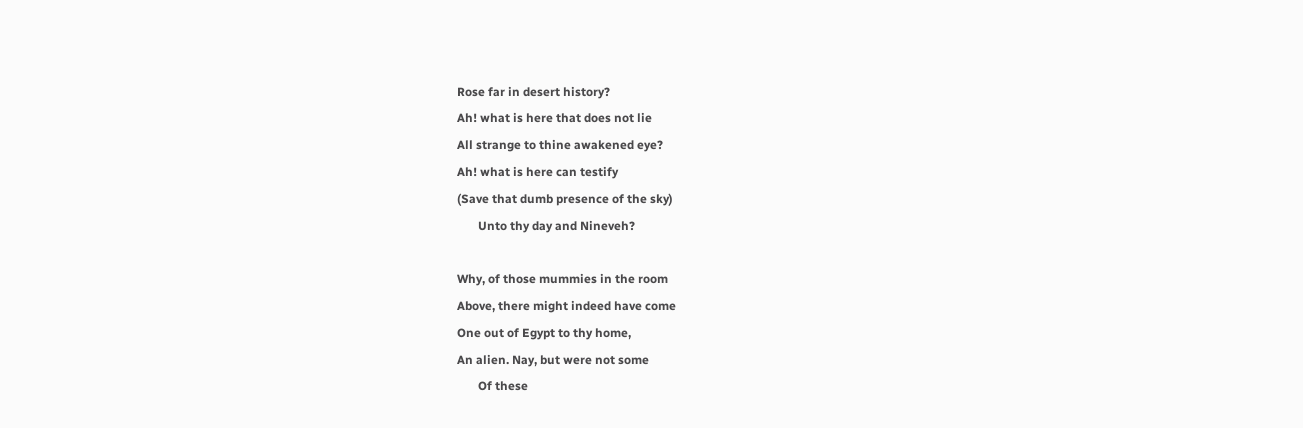Rose far in desert history?
Ah! what is here that does not lie
All strange to thine awakened eye?
Ah! what is here can testify
(Save that dumb presence of the sky)
       Unto thy day and Nineveh?

Why, of those mummies in the room
Above, there might indeed have come
One out of Egypt to thy home,
An alien. Nay, but were not some
       Of these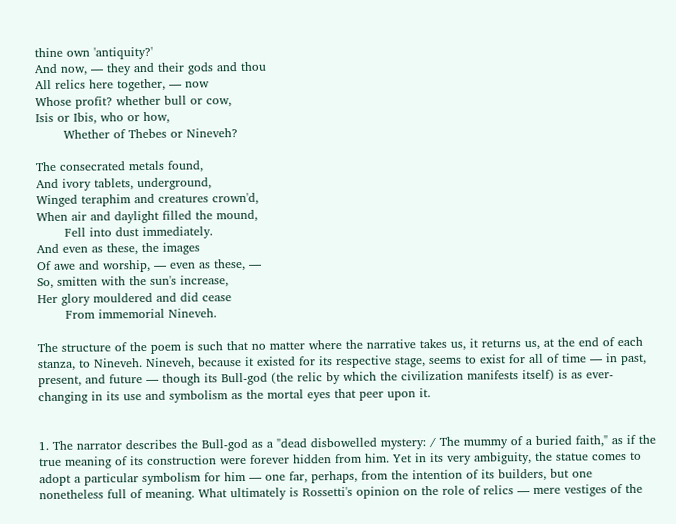thine own 'antiquity?'
And now, — they and their gods and thou
All relics here together, — now
Whose profit? whether bull or cow,
Isis or Ibis, who or how,
       Whether of Thebes or Nineveh?

The consecrated metals found,
And ivory tablets, underground,
Winged teraphim and creatures crown'd,
When air and daylight filled the mound,
       Fell into dust immediately.
And even as these, the images
Of awe and worship, — even as these, —
So, smitten with the sun's increase,
Her glory mouldered and did cease
       From immemorial Nineveh.

The structure of the poem is such that no matter where the narrative takes us, it returns us, at the end of each stanza, to Nineveh. Nineveh, because it existed for its respective stage, seems to exist for all of time — in past, present, and future — though its Bull-god (the relic by which the civilization manifests itself) is as ever-changing in its use and symbolism as the mortal eyes that peer upon it.


1. The narrator describes the Bull-god as a "dead disbowelled mystery: / The mummy of a buried faith," as if the true meaning of its construction were forever hidden from him. Yet in its very ambiguity, the statue comes to adopt a particular symbolism for him — one far, perhaps, from the intention of its builders, but one nonetheless full of meaning. What ultimately is Rossetti's opinion on the role of relics — mere vestiges of the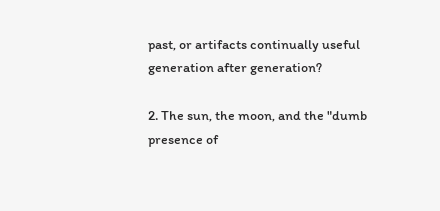past, or artifacts continually useful generation after generation?

2. The sun, the moon, and the "dumb presence of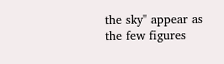the sky" appear as the few figures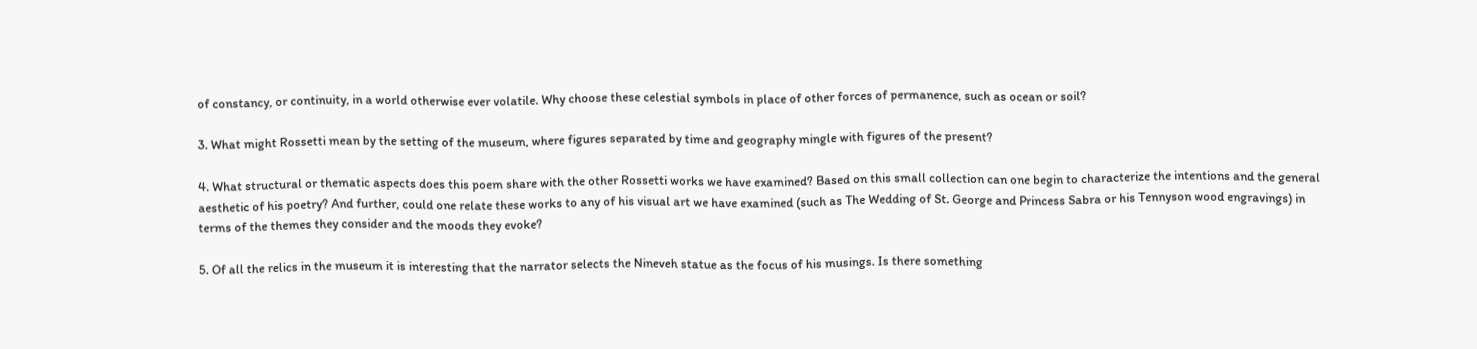of constancy, or continuity, in a world otherwise ever volatile. Why choose these celestial symbols in place of other forces of permanence, such as ocean or soil?

3. What might Rossetti mean by the setting of the museum, where figures separated by time and geography mingle with figures of the present?

4. What structural or thematic aspects does this poem share with the other Rossetti works we have examined? Based on this small collection can one begin to characterize the intentions and the general aesthetic of his poetry? And further, could one relate these works to any of his visual art we have examined (such as The Wedding of St. George and Princess Sabra or his Tennyson wood engravings) in terms of the themes they consider and the moods they evoke?

5. Of all the relics in the museum it is interesting that the narrator selects the Nineveh statue as the focus of his musings. Is there something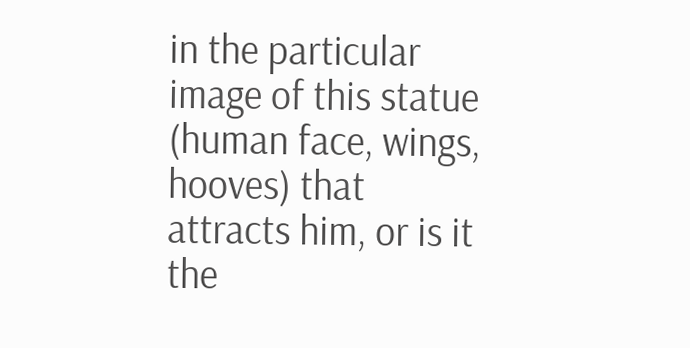in the particular image of this statue (human face, wings, hooves) that attracts him, or is it the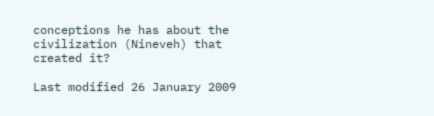conceptions he has about the civilization (Nineveh) that created it?

Last modified 26 January 2009